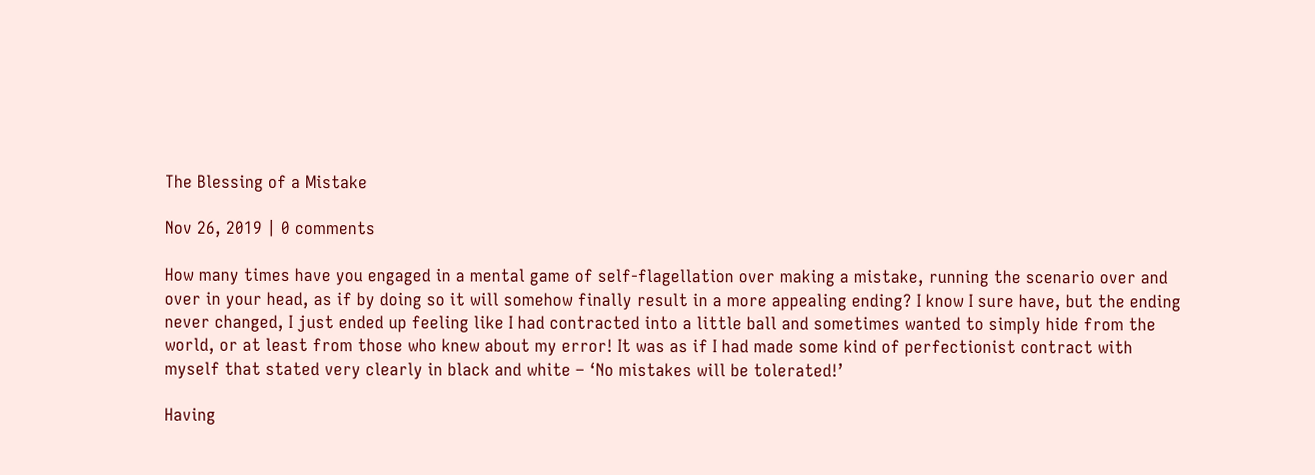The Blessing of a Mistake

Nov 26, 2019 | 0 comments

How many times have you engaged in a mental game of self-flagellation over making a mistake, running the scenario over and over in your head, as if by doing so it will somehow finally result in a more appealing ending? I know I sure have, but the ending never changed, I just ended up feeling like I had contracted into a little ball and sometimes wanted to simply hide from the world, or at least from those who knew about my error! It was as if I had made some kind of perfectionist contract with myself that stated very clearly in black and white – ‘No mistakes will be tolerated!’

Having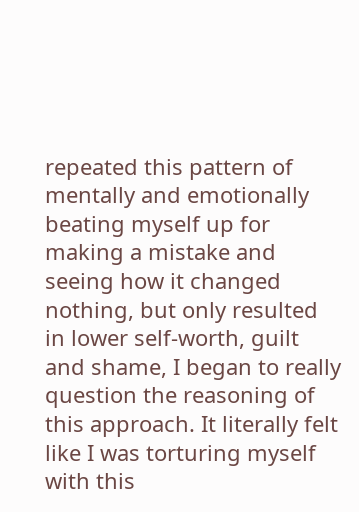repeated this pattern of mentally and emotionally beating myself up for making a mistake and seeing how it changed nothing, but only resulted in lower self-worth, guilt and shame, I began to really question the reasoning of this approach. It literally felt like I was torturing myself with this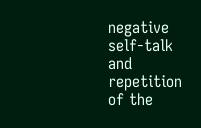negative self-talk and repetition of the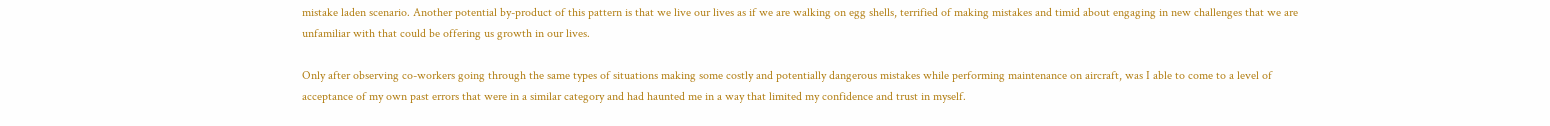mistake laden scenario. Another potential by-product of this pattern is that we live our lives as if we are walking on egg shells, terrified of making mistakes and timid about engaging in new challenges that we are unfamiliar with that could be offering us growth in our lives.

Only after observing co-workers going through the same types of situations making some costly and potentially dangerous mistakes while performing maintenance on aircraft, was I able to come to a level of acceptance of my own past errors that were in a similar category and had haunted me in a way that limited my confidence and trust in myself.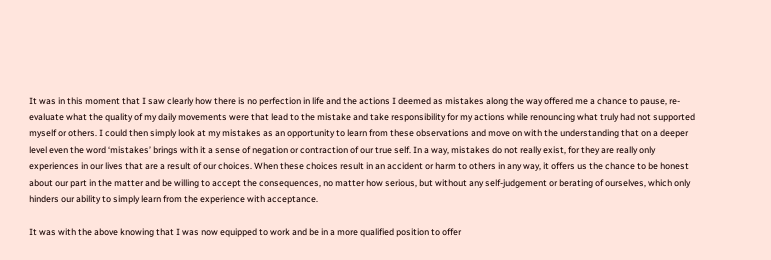It was in this moment that I saw clearly how there is no perfection in life and the actions I deemed as mistakes along the way offered me a chance to pause, re-evaluate what the quality of my daily movements were that lead to the mistake and take responsibility for my actions while renouncing what truly had not supported myself or others. I could then simply look at my mistakes as an opportunity to learn from these observations and move on with the understanding that on a deeper level even the word ‘mistakes’ brings with it a sense of negation or contraction of our true self. In a way, mistakes do not really exist, for they are really only experiences in our lives that are a result of our choices. When these choices result in an accident or harm to others in any way, it offers us the chance to be honest about our part in the matter and be willing to accept the consequences, no matter how serious, but without any self-judgement or berating of ourselves, which only hinders our ability to simply learn from the experience with acceptance.

It was with the above knowing that I was now equipped to work and be in a more qualified position to offer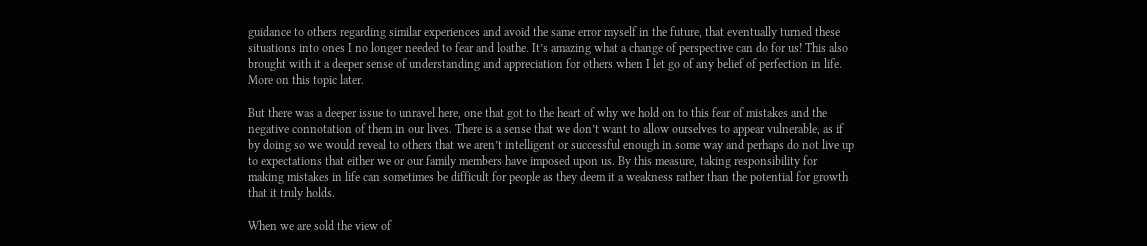guidance to others regarding similar experiences and avoid the same error myself in the future, that eventually turned these situations into ones I no longer needed to fear and loathe. It’s amazing what a change of perspective can do for us! This also brought with it a deeper sense of understanding and appreciation for others when I let go of any belief of perfection in life. More on this topic later.

But there was a deeper issue to unravel here, one that got to the heart of why we hold on to this fear of mistakes and the negative connotation of them in our lives. There is a sense that we don’t want to allow ourselves to appear vulnerable, as if by doing so we would reveal to others that we aren’t intelligent or successful enough in some way and perhaps do not live up to expectations that either we or our family members have imposed upon us. By this measure, taking responsibility for making mistakes in life can sometimes be difficult for people as they deem it a weakness rather than the potential for growth that it truly holds.

When we are sold the view of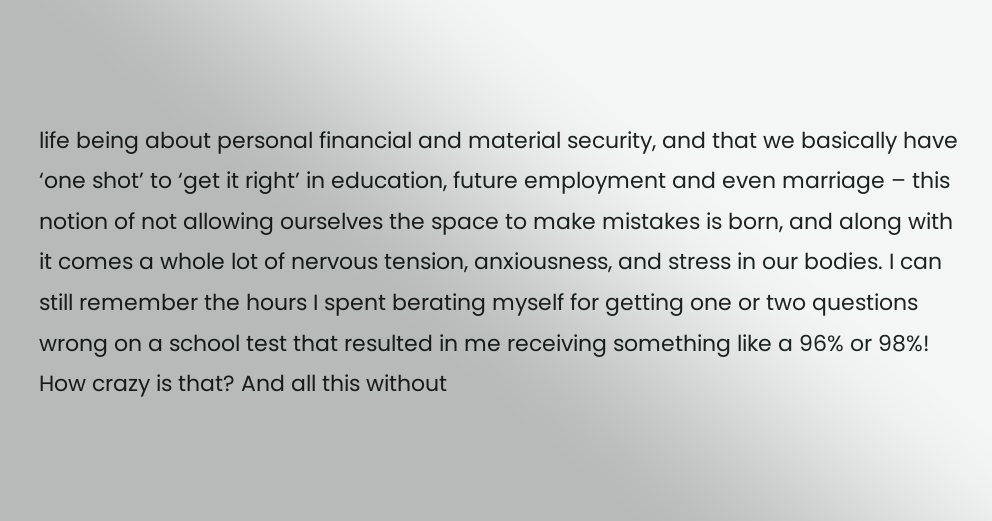life being about personal financial and material security, and that we basically have ‘one shot’ to ‘get it right’ in education, future employment and even marriage – this notion of not allowing ourselves the space to make mistakes is born, and along with it comes a whole lot of nervous tension, anxiousness, and stress in our bodies. I can still remember the hours I spent berating myself for getting one or two questions wrong on a school test that resulted in me receiving something like a 96% or 98%! How crazy is that? And all this without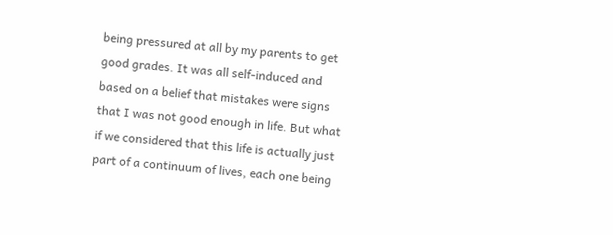being pressured at all by my parents to get good grades. It was all self-induced and based on a belief that mistakes were signs that I was not good enough in life. But what if we considered that this life is actually just part of a continuum of lives, each one being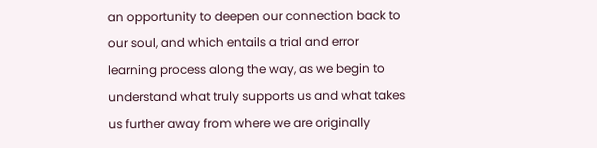an opportunity to deepen our connection back to our soul, and which entails a trial and error learning process along the way, as we begin to understand what truly supports us and what takes us further away from where we are originally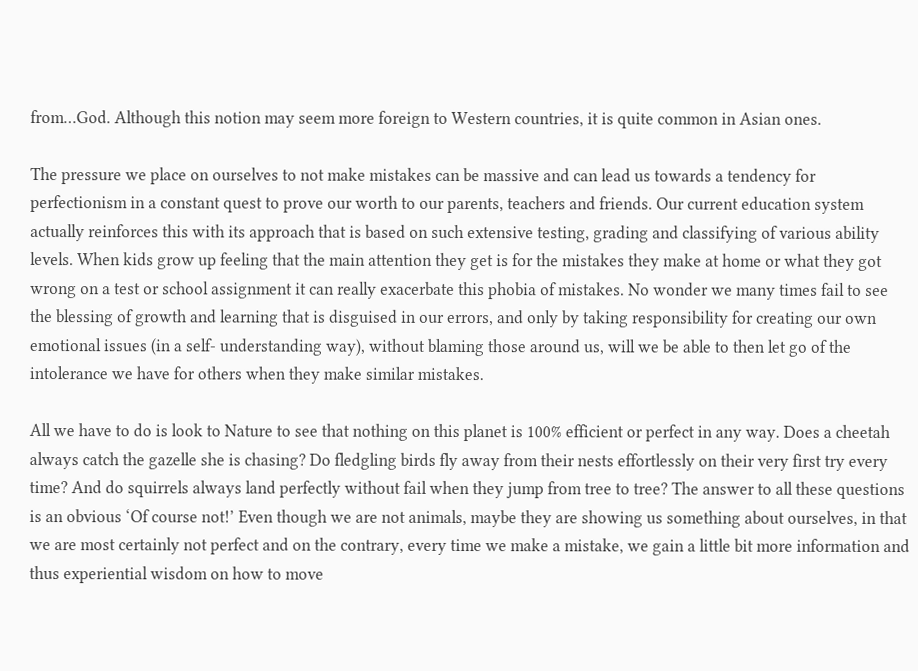from…God. Although this notion may seem more foreign to Western countries, it is quite common in Asian ones.

The pressure we place on ourselves to not make mistakes can be massive and can lead us towards a tendency for perfectionism in a constant quest to prove our worth to our parents, teachers and friends. Our current education system actually reinforces this with its approach that is based on such extensive testing, grading and classifying of various ability levels. When kids grow up feeling that the main attention they get is for the mistakes they make at home or what they got wrong on a test or school assignment it can really exacerbate this phobia of mistakes. No wonder we many times fail to see the blessing of growth and learning that is disguised in our errors, and only by taking responsibility for creating our own emotional issues (in a self- understanding way), without blaming those around us, will we be able to then let go of the intolerance we have for others when they make similar mistakes.

All we have to do is look to Nature to see that nothing on this planet is 100% efficient or perfect in any way. Does a cheetah always catch the gazelle she is chasing? Do fledgling birds fly away from their nests effortlessly on their very first try every time? And do squirrels always land perfectly without fail when they jump from tree to tree? The answer to all these questions is an obvious ‘Of course not!’ Even though we are not animals, maybe they are showing us something about ourselves, in that we are most certainly not perfect and on the contrary, every time we make a mistake, we gain a little bit more information and thus experiential wisdom on how to move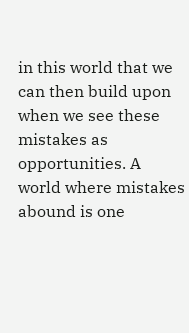in this world that we can then build upon when we see these mistakes as opportunities. A world where mistakes abound is one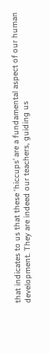that indicates to us that these ‘hiccups’ are a fundamental aspect of our human development. They are indeed our teachers, guiding us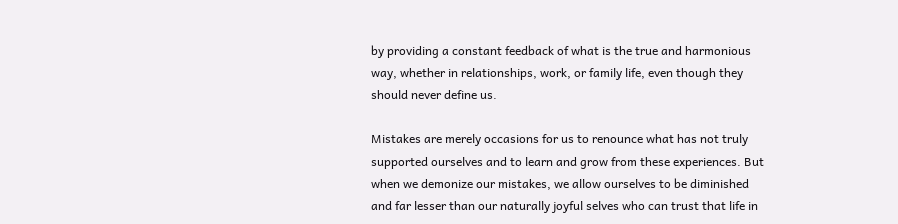by providing a constant feedback of what is the true and harmonious way, whether in relationships, work, or family life, even though they should never define us.

Mistakes are merely occasions for us to renounce what has not truly supported ourselves and to learn and grow from these experiences. But when we demonize our mistakes, we allow ourselves to be diminished and far lesser than our naturally joyful selves who can trust that life in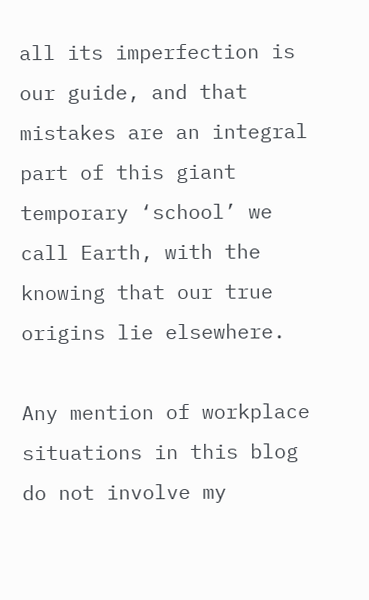all its imperfection is our guide, and that mistakes are an integral part of this giant temporary ‘school’ we call Earth, with the knowing that our true origins lie elsewhere.

Any mention of workplace situations in this blog do not involve my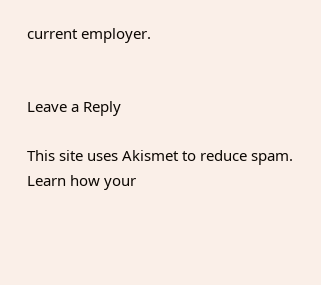current employer.


Leave a Reply

This site uses Akismet to reduce spam. Learn how your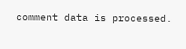comment data is processed.